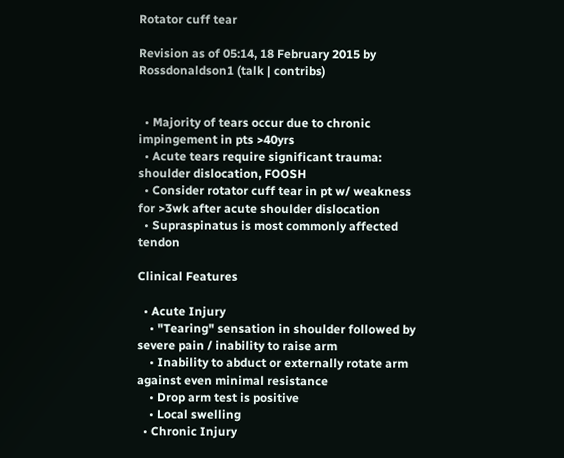Rotator cuff tear

Revision as of 05:14, 18 February 2015 by Rossdonaldson1 (talk | contribs)


  • Majority of tears occur due to chronic impingement in pts >40yrs
  • Acute tears require significant trauma: shoulder dislocation, FOOSH
  • Consider rotator cuff tear in pt w/ weakness for >3wk after acute shoulder dislocation
  • Supraspinatus is most commonly affected tendon

Clinical Features

  • Acute Injury
    • "Tearing" sensation in shoulder followed by severe pain / inability to raise arm
    • Inability to abduct or externally rotate arm against even minimal resistance
    • Drop arm test is positive
    • Local swelling
  • Chronic Injury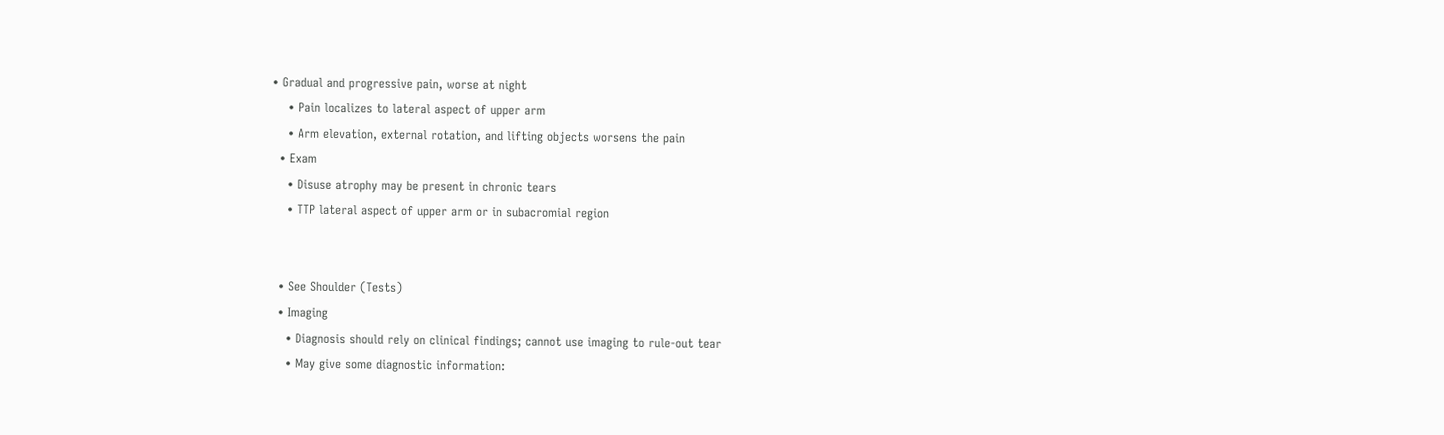• Gradual and progressive pain, worse at night
    • Pain localizes to lateral aspect of upper arm
    • Arm elevation, external rotation, and lifting objects worsens the pain
  • Exam
    • Disuse atrophy may be present in chronic tears
    • TTP lateral aspect of upper arm or in subacromial region


  • See Shoulder (Tests)
  • Imaging
    • Diagnosis should rely on clinical findings; cannot use imaging to rule-out tear
    • May give some diagnostic information: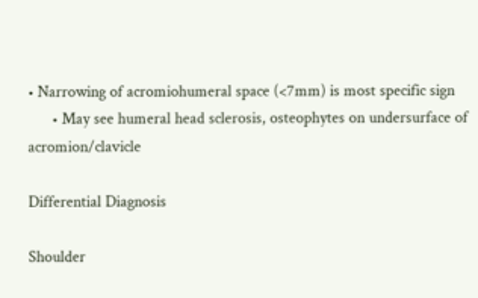• Narrowing of acromiohumeral space (<7mm) is most specific sign
      • May see humeral head sclerosis, osteophytes on undersurface of acromion/clavicle

Differential Diagnosis

Shoulder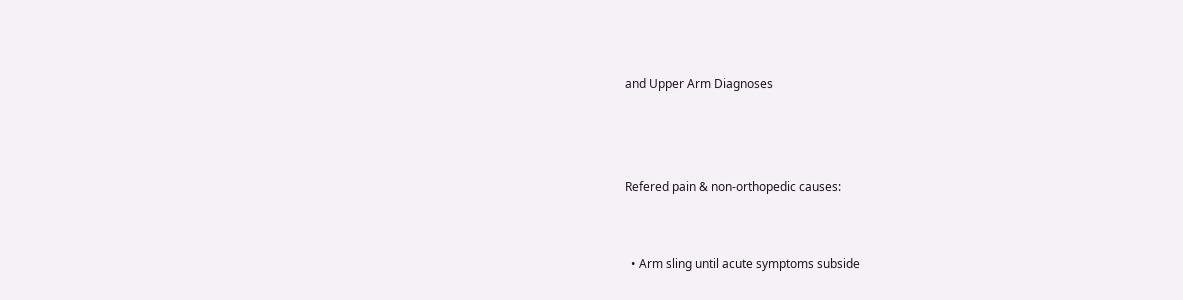and Upper Arm Diagnoses



Refered pain & non-orthopedic causes:


  • Arm sling until acute symptoms subside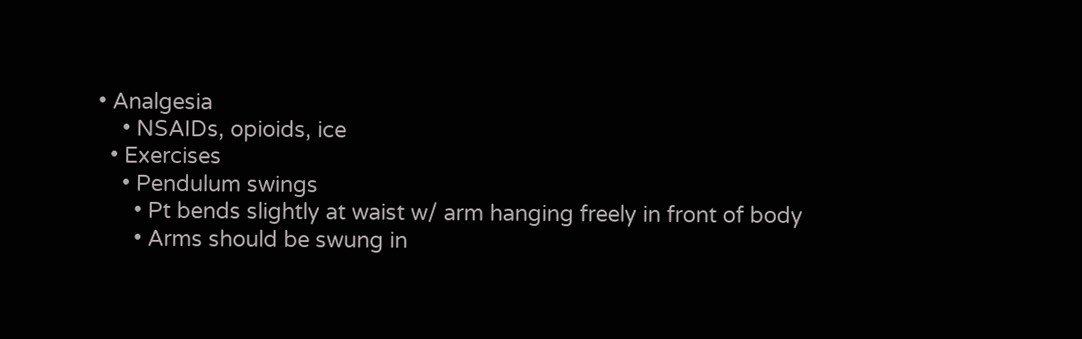• Analgesia
    • NSAIDs, opioids, ice
  • Exercises
    • Pendulum swings
      • Pt bends slightly at waist w/ arm hanging freely in front of body
      • Arms should be swung in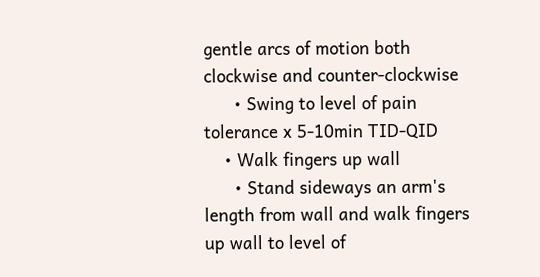gentle arcs of motion both clockwise and counter-clockwise
      • Swing to level of pain tolerance x 5-10min TID-QID
    • Walk fingers up wall
      • Stand sideways an arm's length from wall and walk fingers up wall to level of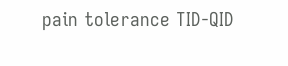pain tolerance TID-QID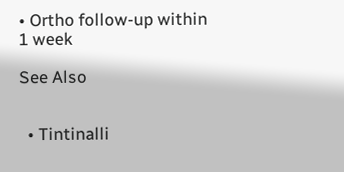• Ortho follow-up within 1 week

See Also


  • Tintinalli